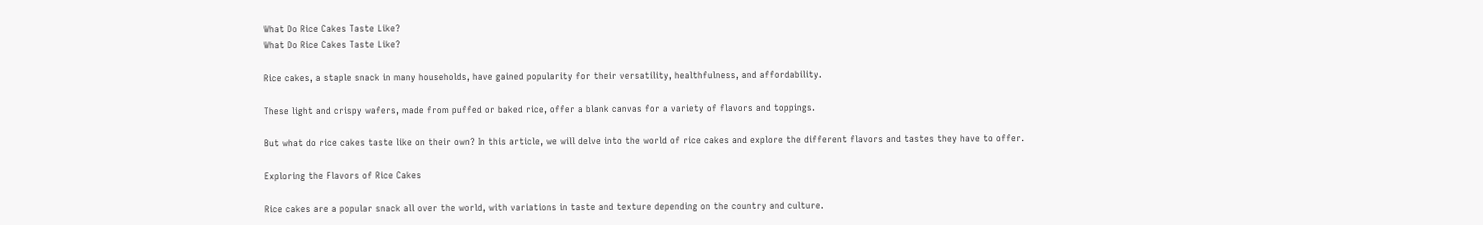What Do Rice Cakes Taste Like?
What Do Rice Cakes Taste Like?

Rice cakes, a staple snack in many households, have gained popularity for their versatility, healthfulness, and affordability.

These light and crispy wafers, made from puffed or baked rice, offer a blank canvas for a variety of flavors and toppings.

But what do rice cakes taste like on their own? In this article, we will delve into the world of rice cakes and explore the different flavors and tastes they have to offer.

Exploring the Flavors of Rice Cakes

Rice cakes are a popular snack all over the world, with variations in taste and texture depending on the country and culture.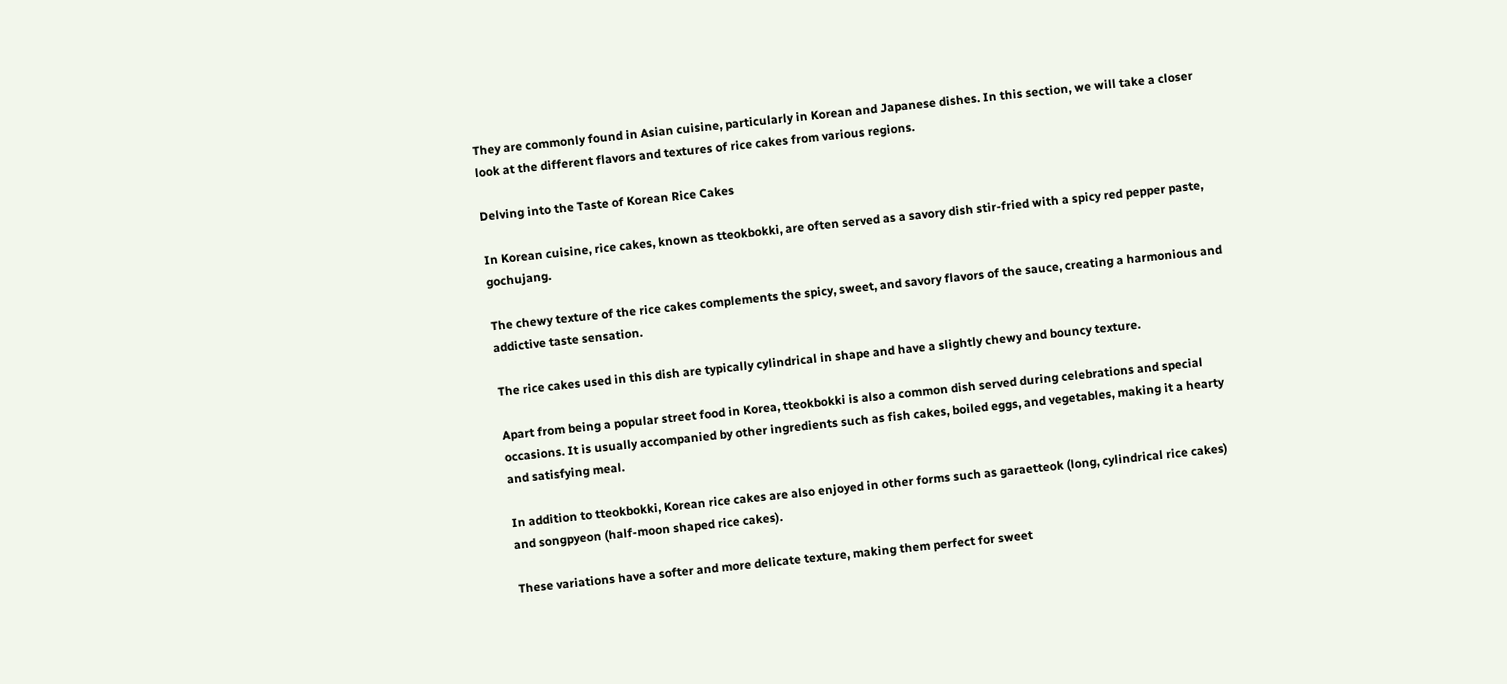They are commonly found in Asian cuisine, particularly in Korean and Japanese dishes. In this section, we will take a closer look at the different flavors and textures of rice cakes from various regions.

Delving into the Taste of Korean Rice Cakes

In Korean cuisine, rice cakes, known as tteokbokki, are often served as a savory dish stir-fried with a spicy red pepper paste, gochujang.

The chewy texture of the rice cakes complements the spicy, sweet, and savory flavors of the sauce, creating a harmonious and addictive taste sensation.

The rice cakes used in this dish are typically cylindrical in shape and have a slightly chewy and bouncy texture.

Apart from being a popular street food in Korea, tteokbokki is also a common dish served during celebrations and special occasions. It is usually accompanied by other ingredients such as fish cakes, boiled eggs, and vegetables, making it a hearty and satisfying meal.

In addition to tteokbokki, Korean rice cakes are also enjoyed in other forms such as garaetteok (long, cylindrical rice cakes) and songpyeon (half-moon shaped rice cakes).

These variations have a softer and more delicate texture, making them perfect for sweet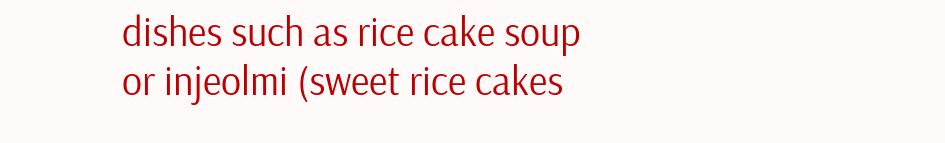dishes such as rice cake soup or injeolmi (sweet rice cakes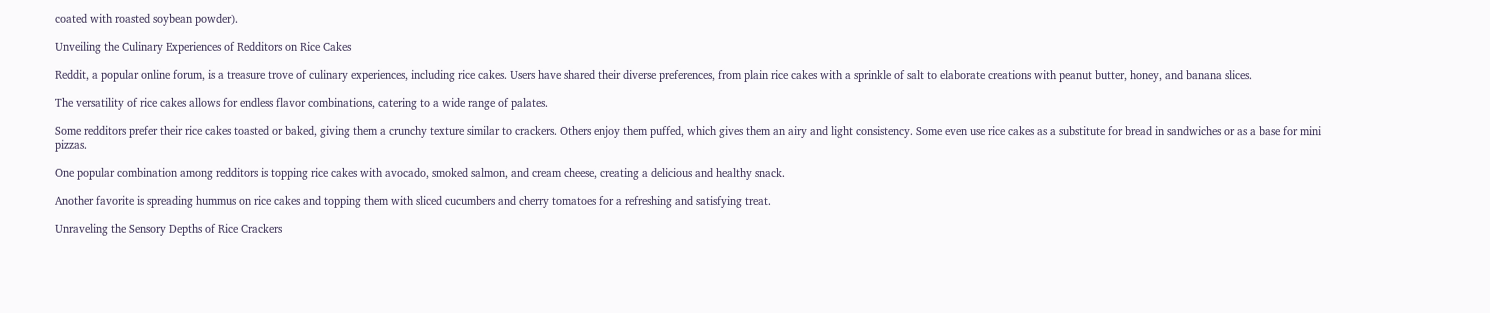coated with roasted soybean powder).

Unveiling the Culinary Experiences of Redditors on Rice Cakes

Reddit, a popular online forum, is a treasure trove of culinary experiences, including rice cakes. Users have shared their diverse preferences, from plain rice cakes with a sprinkle of salt to elaborate creations with peanut butter, honey, and banana slices.

The versatility of rice cakes allows for endless flavor combinations, catering to a wide range of palates.

Some redditors prefer their rice cakes toasted or baked, giving them a crunchy texture similar to crackers. Others enjoy them puffed, which gives them an airy and light consistency. Some even use rice cakes as a substitute for bread in sandwiches or as a base for mini pizzas.

One popular combination among redditors is topping rice cakes with avocado, smoked salmon, and cream cheese, creating a delicious and healthy snack.

Another favorite is spreading hummus on rice cakes and topping them with sliced cucumbers and cherry tomatoes for a refreshing and satisfying treat.

Unraveling the Sensory Depths of Rice Crackers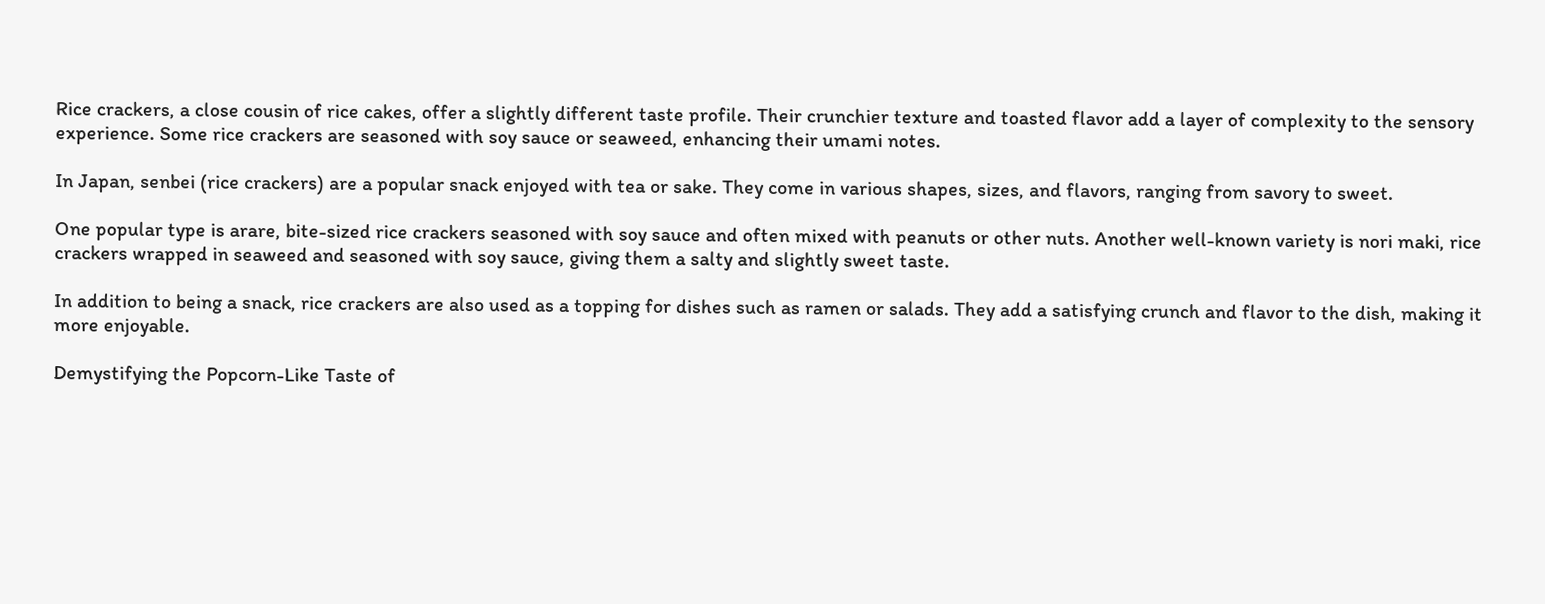Rice crackers, a close cousin of rice cakes, offer a slightly different taste profile. Their crunchier texture and toasted flavor add a layer of complexity to the sensory experience. Some rice crackers are seasoned with soy sauce or seaweed, enhancing their umami notes.

In Japan, senbei (rice crackers) are a popular snack enjoyed with tea or sake. They come in various shapes, sizes, and flavors, ranging from savory to sweet.

One popular type is arare, bite-sized rice crackers seasoned with soy sauce and often mixed with peanuts or other nuts. Another well-known variety is nori maki, rice crackers wrapped in seaweed and seasoned with soy sauce, giving them a salty and slightly sweet taste.

In addition to being a snack, rice crackers are also used as a topping for dishes such as ramen or salads. They add a satisfying crunch and flavor to the dish, making it more enjoyable.

Demystifying the Popcorn-Like Taste of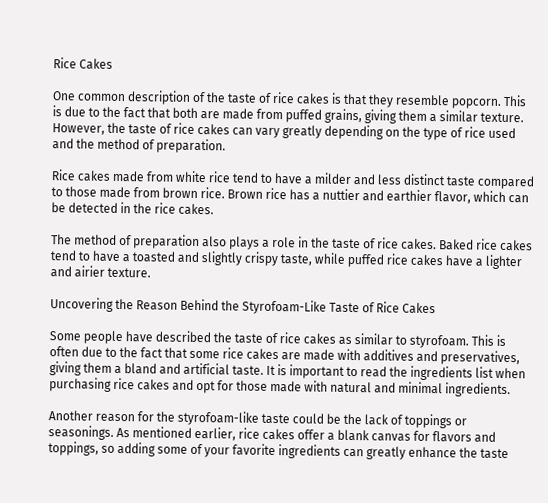Rice Cakes

One common description of the taste of rice cakes is that they resemble popcorn. This is due to the fact that both are made from puffed grains, giving them a similar texture. However, the taste of rice cakes can vary greatly depending on the type of rice used and the method of preparation.

Rice cakes made from white rice tend to have a milder and less distinct taste compared to those made from brown rice. Brown rice has a nuttier and earthier flavor, which can be detected in the rice cakes.

The method of preparation also plays a role in the taste of rice cakes. Baked rice cakes tend to have a toasted and slightly crispy taste, while puffed rice cakes have a lighter and airier texture.

Uncovering the Reason Behind the Styrofoam-Like Taste of Rice Cakes

Some people have described the taste of rice cakes as similar to styrofoam. This is often due to the fact that some rice cakes are made with additives and preservatives, giving them a bland and artificial taste. It is important to read the ingredients list when purchasing rice cakes and opt for those made with natural and minimal ingredients.

Another reason for the styrofoam-like taste could be the lack of toppings or seasonings. As mentioned earlier, rice cakes offer a blank canvas for flavors and toppings, so adding some of your favorite ingredients can greatly enhance the taste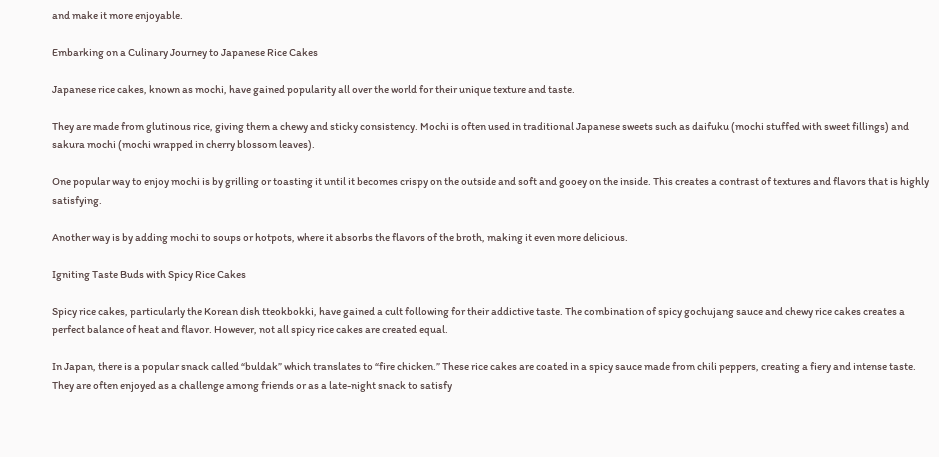and make it more enjoyable.

Embarking on a Culinary Journey to Japanese Rice Cakes

Japanese rice cakes, known as mochi, have gained popularity all over the world for their unique texture and taste.

They are made from glutinous rice, giving them a chewy and sticky consistency. Mochi is often used in traditional Japanese sweets such as daifuku (mochi stuffed with sweet fillings) and sakura mochi (mochi wrapped in cherry blossom leaves).

One popular way to enjoy mochi is by grilling or toasting it until it becomes crispy on the outside and soft and gooey on the inside. This creates a contrast of textures and flavors that is highly satisfying.

Another way is by adding mochi to soups or hotpots, where it absorbs the flavors of the broth, making it even more delicious.

Igniting Taste Buds with Spicy Rice Cakes

Spicy rice cakes, particularly the Korean dish tteokbokki, have gained a cult following for their addictive taste. The combination of spicy gochujang sauce and chewy rice cakes creates a perfect balance of heat and flavor. However, not all spicy rice cakes are created equal.

In Japan, there is a popular snack called “buldak” which translates to “fire chicken.” These rice cakes are coated in a spicy sauce made from chili peppers, creating a fiery and intense taste. They are often enjoyed as a challenge among friends or as a late-night snack to satisfy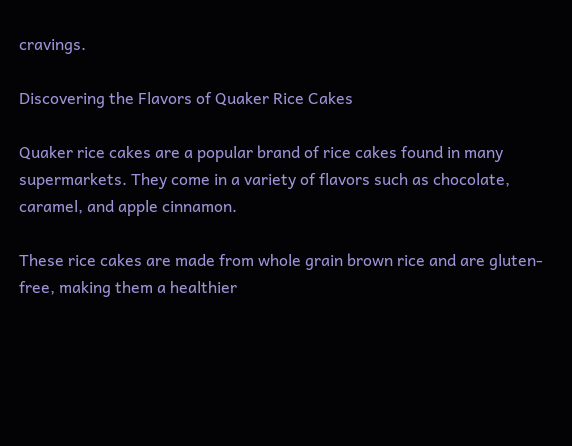cravings.

Discovering the Flavors of Quaker Rice Cakes

Quaker rice cakes are a popular brand of rice cakes found in many supermarkets. They come in a variety of flavors such as chocolate, caramel, and apple cinnamon.

These rice cakes are made from whole grain brown rice and are gluten-free, making them a healthier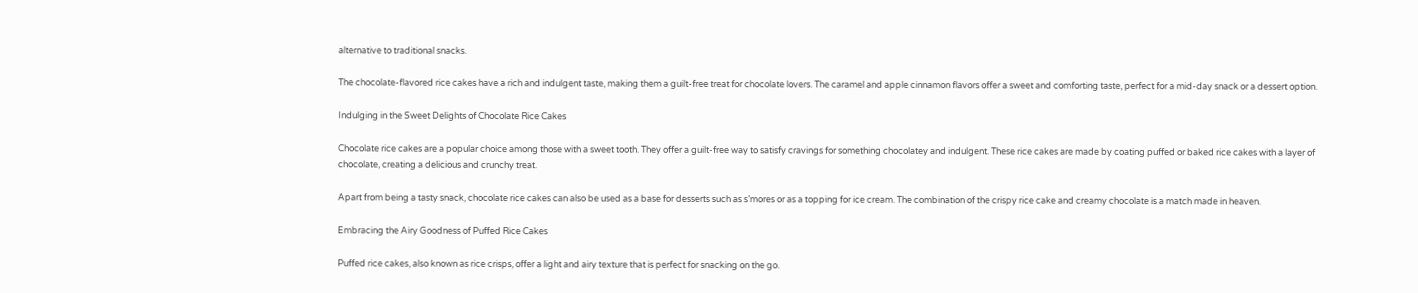alternative to traditional snacks.

The chocolate-flavored rice cakes have a rich and indulgent taste, making them a guilt-free treat for chocolate lovers. The caramel and apple cinnamon flavors offer a sweet and comforting taste, perfect for a mid-day snack or a dessert option.

Indulging in the Sweet Delights of Chocolate Rice Cakes

Chocolate rice cakes are a popular choice among those with a sweet tooth. They offer a guilt-free way to satisfy cravings for something chocolatey and indulgent. These rice cakes are made by coating puffed or baked rice cakes with a layer of chocolate, creating a delicious and crunchy treat.

Apart from being a tasty snack, chocolate rice cakes can also be used as a base for desserts such as s’mores or as a topping for ice cream. The combination of the crispy rice cake and creamy chocolate is a match made in heaven.

Embracing the Airy Goodness of Puffed Rice Cakes

Puffed rice cakes, also known as rice crisps, offer a light and airy texture that is perfect for snacking on the go.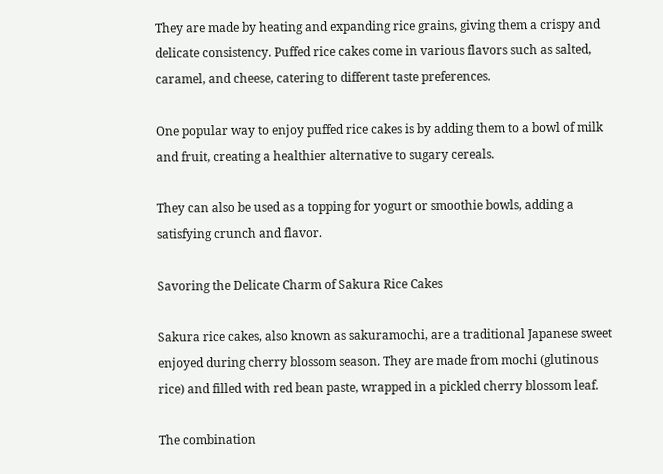They are made by heating and expanding rice grains, giving them a crispy and delicate consistency. Puffed rice cakes come in various flavors such as salted, caramel, and cheese, catering to different taste preferences.

One popular way to enjoy puffed rice cakes is by adding them to a bowl of milk and fruit, creating a healthier alternative to sugary cereals.

They can also be used as a topping for yogurt or smoothie bowls, adding a satisfying crunch and flavor.

Savoring the Delicate Charm of Sakura Rice Cakes

Sakura rice cakes, also known as sakuramochi, are a traditional Japanese sweet enjoyed during cherry blossom season. They are made from mochi (glutinous rice) and filled with red bean paste, wrapped in a pickled cherry blossom leaf.

The combination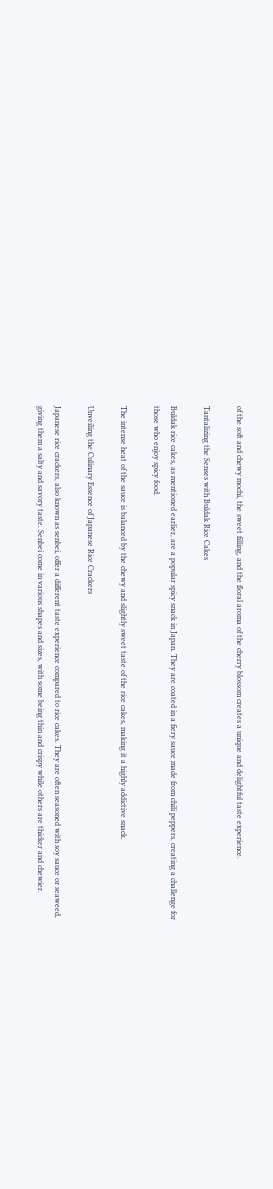of the soft and chewy mochi, the sweet filling, and the floral aroma of the cherry blossom creates a unique and delightful taste experience.

Tantalizing the Senses with Buldak Rice Cakes

Buldak rice cakes, as mentioned earlier, are a popular spicy snack in Japan. They are coated in a fiery sauce made from chili peppers, creating a challenge for those who enjoy spicy food.

The intense heat of the sauce is balanced by the chewy and slightly sweet taste of the rice cakes, making it a highly addictive snack.

Unveiling the Culinary Essence of Japanese Rice Crackers

Japanese rice crackers, also known as senbei, offer a different taste experience compared to rice cakes. They are often seasoned with soy sauce or seaweed, giving them a salty and savory taste. Senbei come in various shapes and sizes, with some being thin and crispy while others are thicker and chewier.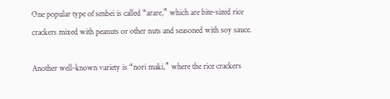One popular type of senbei is called “arare,” which are bite-sized rice crackers mixed with peanuts or other nuts and seasoned with soy sauce.

Another well-known variety is “nori maki,” where the rice crackers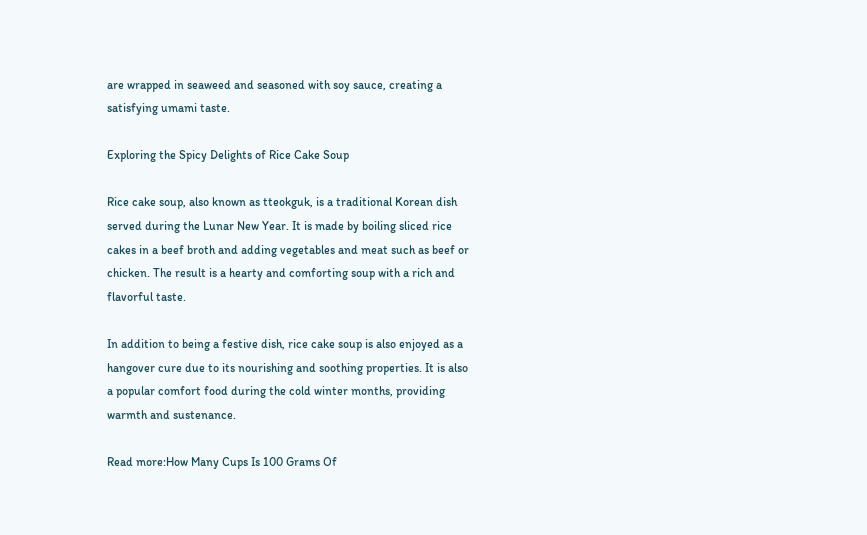are wrapped in seaweed and seasoned with soy sauce, creating a satisfying umami taste.

Exploring the Spicy Delights of Rice Cake Soup

Rice cake soup, also known as tteokguk, is a traditional Korean dish served during the Lunar New Year. It is made by boiling sliced rice cakes in a beef broth and adding vegetables and meat such as beef or chicken. The result is a hearty and comforting soup with a rich and flavorful taste.

In addition to being a festive dish, rice cake soup is also enjoyed as a hangover cure due to its nourishing and soothing properties. It is also a popular comfort food during the cold winter months, providing warmth and sustenance.

Read more:How Many Cups Is 100 Grams Of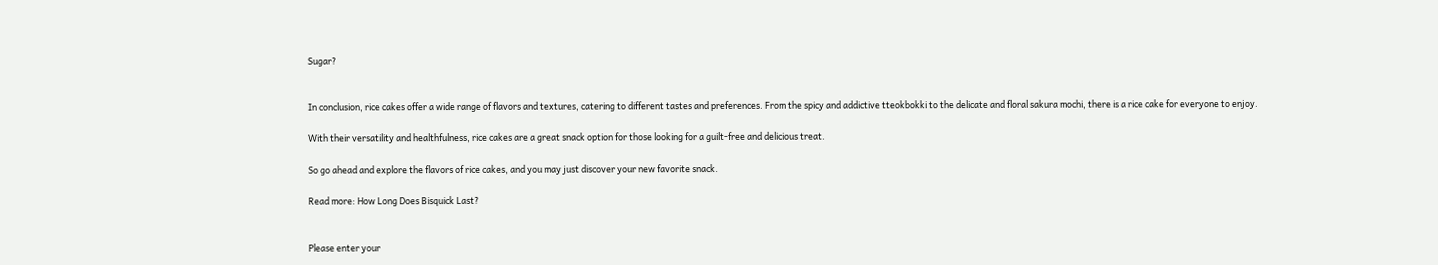Sugar?


In conclusion, rice cakes offer a wide range of flavors and textures, catering to different tastes and preferences. From the spicy and addictive tteokbokki to the delicate and floral sakura mochi, there is a rice cake for everyone to enjoy.

With their versatility and healthfulness, rice cakes are a great snack option for those looking for a guilt-free and delicious treat.

So go ahead and explore the flavors of rice cakes, and you may just discover your new favorite snack.

Read more: How Long Does Bisquick Last?


Please enter your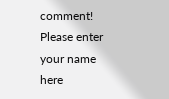comment!
Please enter your name here